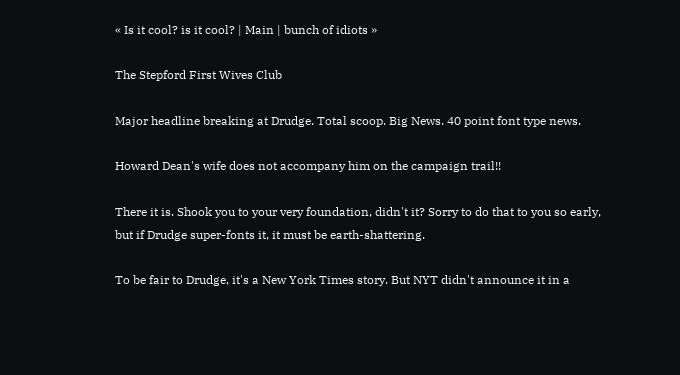« Is it cool? is it cool? | Main | bunch of idiots »

The Stepford First Wives Club

Major headline breaking at Drudge. Total scoop. Big News. 40 point font type news.

Howard Dean's wife does not accompany him on the campaign trail!!

There it is. Shook you to your very foundation, didn't it? Sorry to do that to you so early, but if Drudge super-fonts it, it must be earth-shattering.

To be fair to Drudge, it's a New York Times story. But NYT didn't announce it in a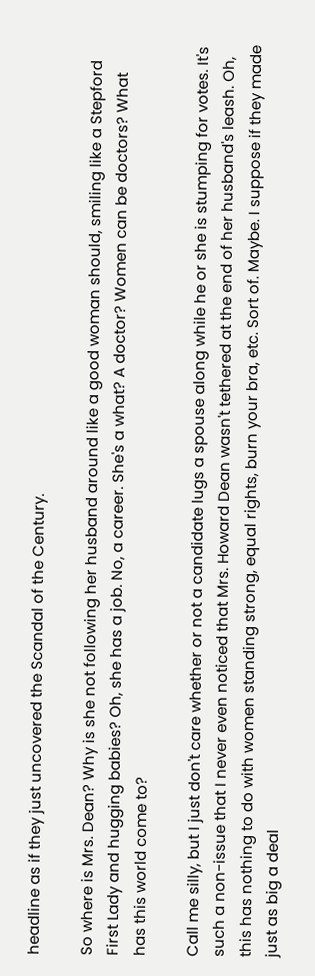headline as if they just uncovered the Scandal of the Century.

So where is Mrs. Dean? Why is she not following her husband around like a good woman should, smiling like a Stepford First Lady and hugging babies? Oh, she has a job. No, a career. She's a what? A doctor? Women can be doctors? What has this world come to?

Call me silly, but I just don't care whether or not a candidate lugs a spouse along while he or she is stumping for votes. It's such a non-issue that I never even noticed that Mrs. Howard Dean wasn't tethered at the end of her husband's leash. Oh, this has nothing to do with women standing strong, equal rights, burn your bra, etc. Sort of. Maybe. I suppose if they made just as big a deal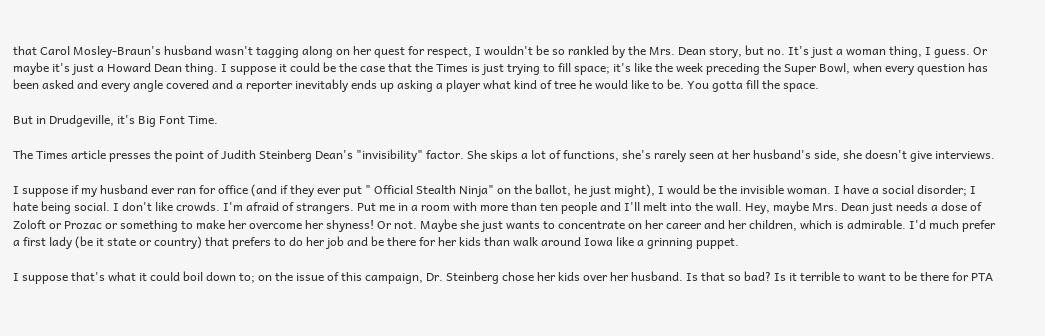that Carol Mosley-Braun's husband wasn't tagging along on her quest for respect, I wouldn't be so rankled by the Mrs. Dean story, but no. It's just a woman thing, I guess. Or maybe it's just a Howard Dean thing. I suppose it could be the case that the Times is just trying to fill space; it's like the week preceding the Super Bowl, when every question has been asked and every angle covered and a reporter inevitably ends up asking a player what kind of tree he would like to be. You gotta fill the space.

But in Drudgeville, it's Big Font Time.

The Times article presses the point of Judith Steinberg Dean's "invisibility" factor. She skips a lot of functions, she's rarely seen at her husband's side, she doesn't give interviews.

I suppose if my husband ever ran for office (and if they ever put " Official Stealth Ninja" on the ballot, he just might), I would be the invisible woman. I have a social disorder; I hate being social. I don't like crowds. I'm afraid of strangers. Put me in a room with more than ten people and I'll melt into the wall. Hey, maybe Mrs. Dean just needs a dose of Zoloft or Prozac or something to make her overcome her shyness! Or not. Maybe she just wants to concentrate on her career and her children, which is admirable. I'd much prefer a first lady (be it state or country) that prefers to do her job and be there for her kids than walk around Iowa like a grinning puppet.

I suppose that's what it could boil down to; on the issue of this campaign, Dr. Steinberg chose her kids over her husband. Is that so bad? Is it terrible to want to be there for PTA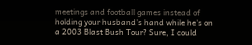meetings and football games instead of holding your husband's hand while he's on a 2003 Blast Bush Tour? Sure, I could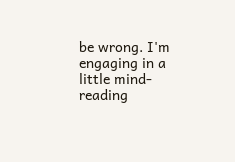be wrong. I'm engaging in a little mind-reading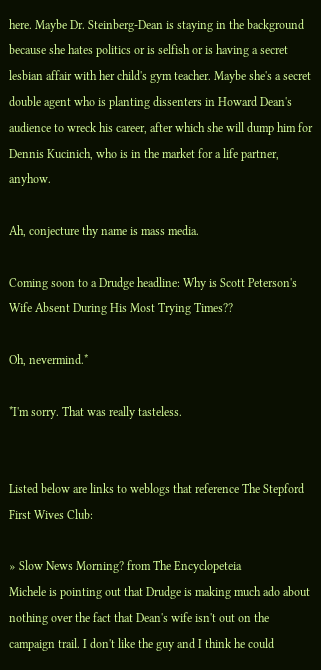here. Maybe Dr. Steinberg-Dean is staying in the background because she hates politics or is selfish or is having a secret lesbian affair with her child's gym teacher. Maybe she's a secret double agent who is planting dissenters in Howard Dean's audience to wreck his career, after which she will dump him for Dennis Kucinich, who is in the market for a life partner, anyhow.

Ah, conjecture thy name is mass media.

Coming soon to a Drudge headline: Why is Scott Peterson's Wife Absent During His Most Trying Times??

Oh, nevermind.*

*I'm sorry. That was really tasteless.


Listed below are links to weblogs that reference The Stepford First Wives Club:

» Slow News Morning? from The Encyclopeteia
Michele is pointing out that Drudge is making much ado about nothing over the fact that Dean's wife isn't out on the campaign trail. I don't like the guy and I think he could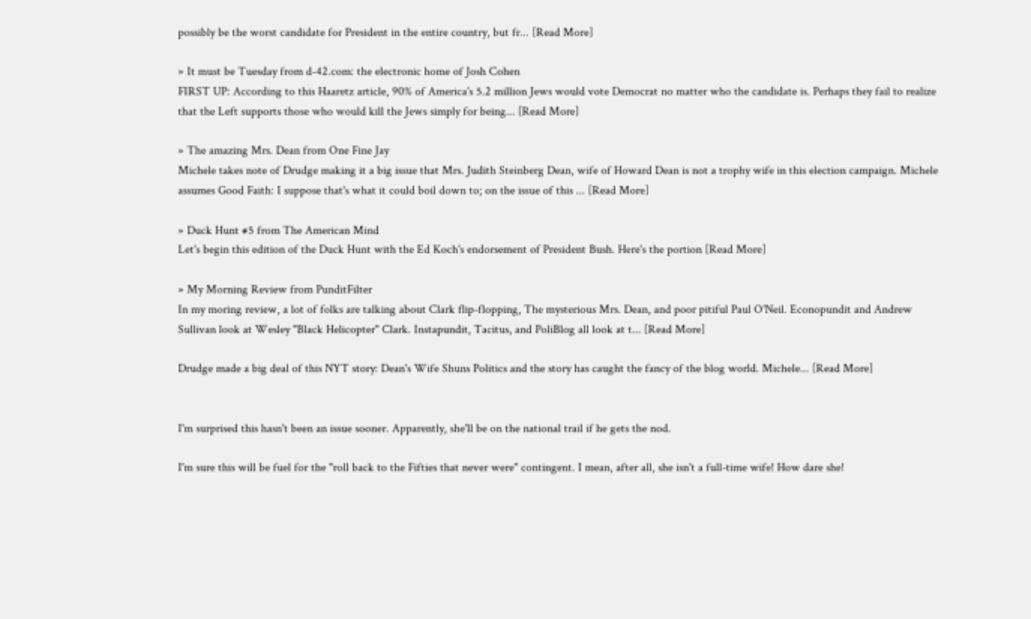possibly be the worst candidate for President in the entire country, but fr... [Read More]

» It must be Tuesday from d-42.com: the electronic home of Josh Cohen
FIRST UP: According to this Haaretz article, 90% of America's 5.2 million Jews would vote Democrat no matter who the candidate is. Perhaps they fail to realize that the Left supports those who would kill the Jews simply for being... [Read More]

» The amazing Mrs. Dean from One Fine Jay
Michele takes note of Drudge making it a big issue that Mrs. Judith Steinberg Dean, wife of Howard Dean is not a trophy wife in this election campaign. Michele assumes Good Faith: I suppose that's what it could boil down to; on the issue of this ... [Read More]

» Duck Hunt #5 from The American Mind
Let's begin this edition of the Duck Hunt with the Ed Koch's endorsement of President Bush. Here's the portion [Read More]

» My Morning Review from PunditFilter
In my moring review, a lot of folks are talking about Clark flip-flopping, The mysterious Mrs. Dean, and poor pitiful Paul O'Neil. Econopundit and Andrew Sullivan look at Wesley "Black Helicopter" Clark. Instapundit, Tacitus, and PoliBlog all look at t... [Read More]

Drudge made a big deal of this NYT story: Dean's Wife Shuns Politics and the story has caught the fancy of the blog world. Michele... [Read More]


I'm surprised this hasn't been an issue sooner. Apparently, she'll be on the national trail if he gets the nod.

I'm sure this will be fuel for the "roll back to the Fifties that never were" contingent. I mean, after all, she isn't a full-time wife! How dare she!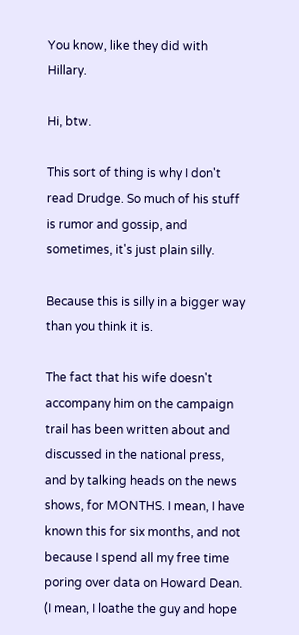You know, like they did with Hillary.

Hi, btw.

This sort of thing is why I don't read Drudge. So much of his stuff is rumor and gossip, and sometimes, it's just plain silly.

Because this is silly in a bigger way than you think it is.

The fact that his wife doesn't accompany him on the campaign trail has been written about and discussed in the national press, and by talking heads on the news shows, for MONTHS. I mean, I have known this for six months, and not because I spend all my free time poring over data on Howard Dean. (I mean, I loathe the guy and hope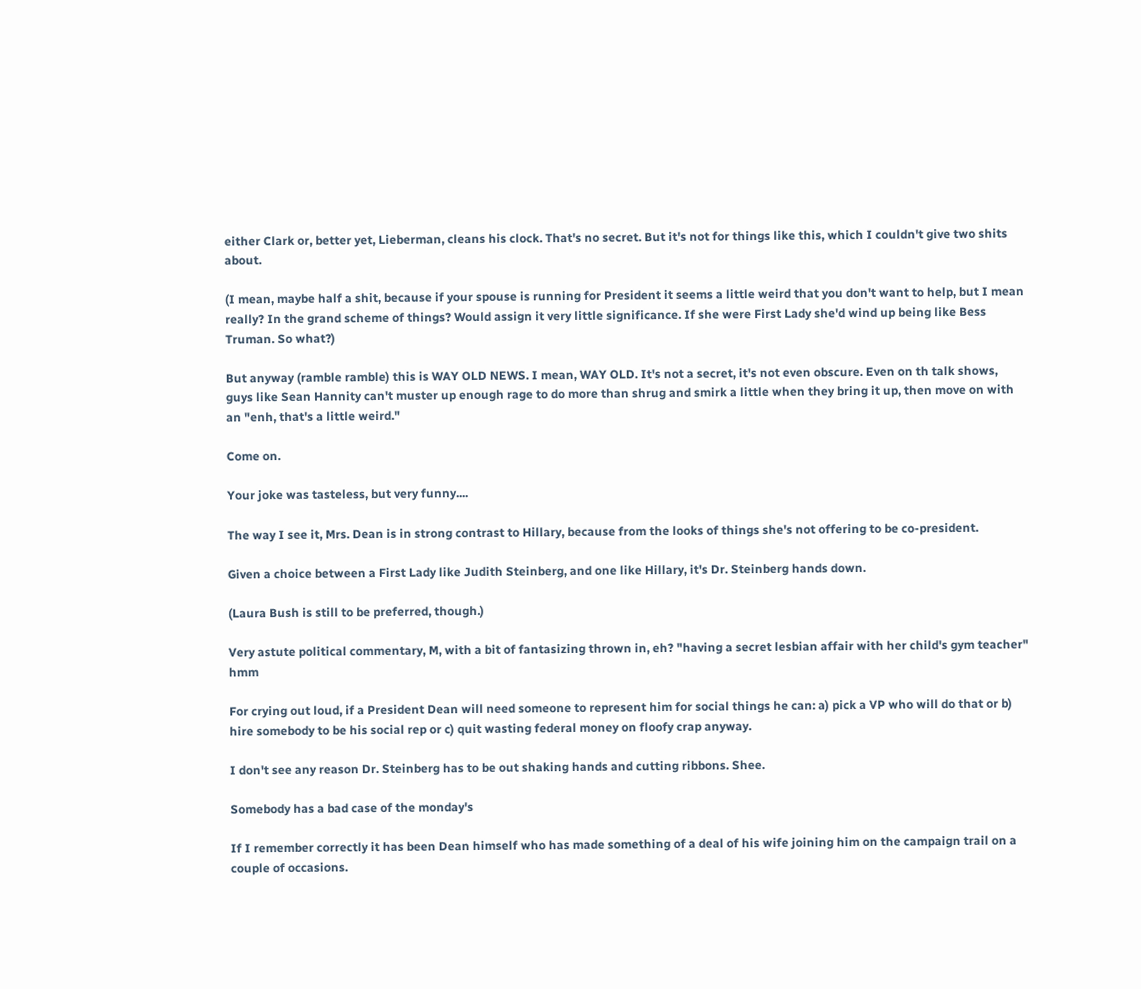either Clark or, better yet, Lieberman, cleans his clock. That's no secret. But it's not for things like this, which I couldn't give two shits about.

(I mean, maybe half a shit, because if your spouse is running for President it seems a little weird that you don't want to help, but I mean really? In the grand scheme of things? Would assign it very little significance. If she were First Lady she'd wind up being like Bess Truman. So what?)

But anyway (ramble ramble) this is WAY OLD NEWS. I mean, WAY OLD. It's not a secret, it's not even obscure. Even on th talk shows, guys like Sean Hannity can't muster up enough rage to do more than shrug and smirk a little when they bring it up, then move on with an "enh, that's a little weird."

Come on.

Your joke was tasteless, but very funny....

The way I see it, Mrs. Dean is in strong contrast to Hillary, because from the looks of things she's not offering to be co-president.

Given a choice between a First Lady like Judith Steinberg, and one like Hillary, it's Dr. Steinberg hands down.

(Laura Bush is still to be preferred, though.)

Very astute political commentary, M, with a bit of fantasizing thrown in, eh? "having a secret lesbian affair with her child's gym teacher" hmm

For crying out loud, if a President Dean will need someone to represent him for social things he can: a) pick a VP who will do that or b) hire somebody to be his social rep or c) quit wasting federal money on floofy crap anyway.

I don't see any reason Dr. Steinberg has to be out shaking hands and cutting ribbons. Shee.

Somebody has a bad case of the monday's

If I remember correctly it has been Dean himself who has made something of a deal of his wife joining him on the campaign trail on a couple of occasions.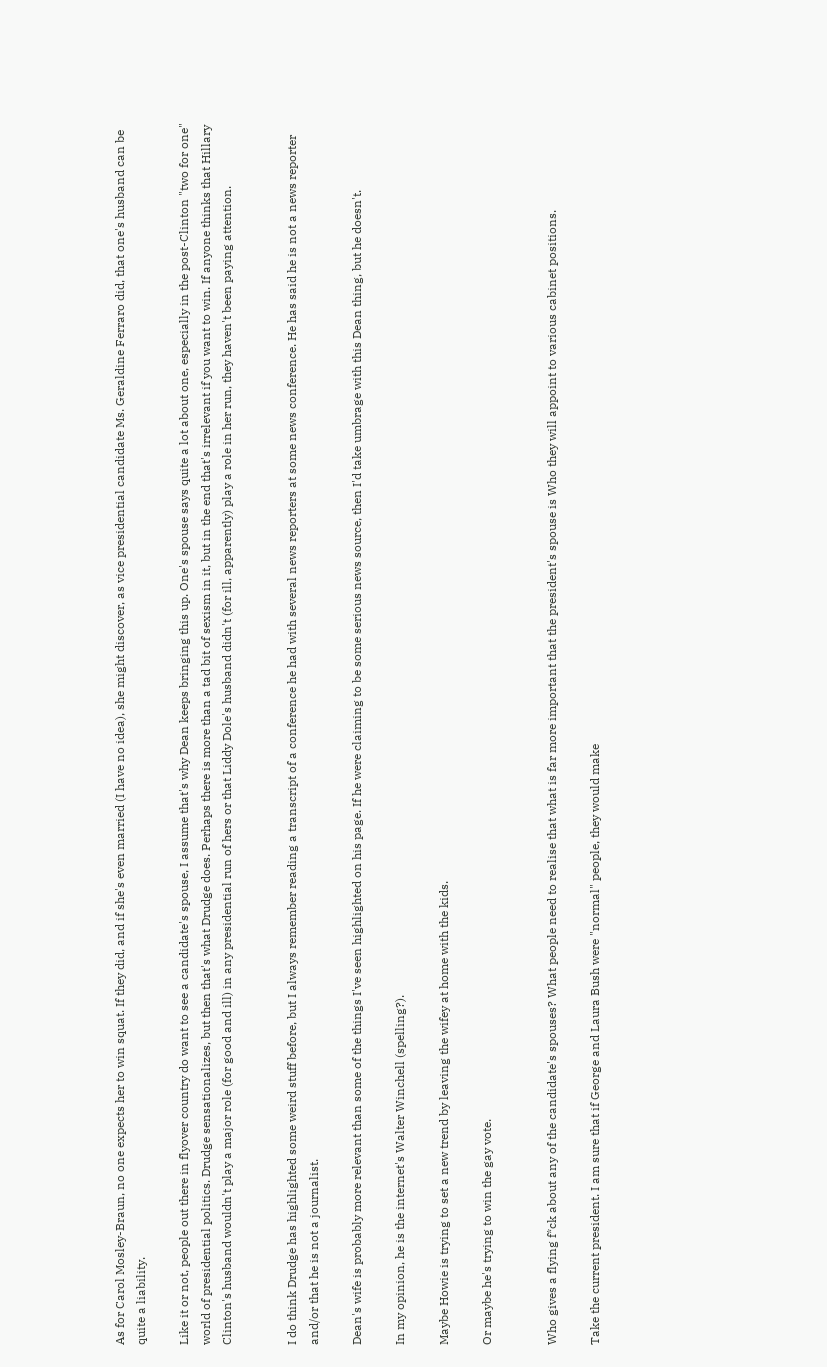As for Carol Mosley-Braun, no one expects her to win squat. If they did, and if she's even married (I have no idea), she might discover, as vice presidential candidate Ms. Geraldine Ferraro did, that one's husband can be quite a liability.

Like it or not, people out there in flyover country do want to see a candidate's spouse, I assume that's why Dean keeps bringing this up. One's spouse says quite a lot about one, especially in the post-Clinton "two for one" world of presidential politics. Drudge sensationalizes, but then that's what Drudge does. Perhaps there is more than a tad bit of sexism in it, but in the end that's irrelevant if you want to win. If anyone thinks that Hillary Clinton's husband wouldn't play a major role (for good and ill) in any presidential run of hers or that Liddy Dole's husband didn't (for ill, apparently) play a role in her run, they haven't been paying attention.


I do think Drudge has highlighted some weird stuff before, but I always remember reading a transcript of a conference he had with several news reporters at some news conference. He has said he is not a news reporter and/or that he is not a journalist.

Dean's wife is probably more relevant than some of the things I've seen highlighted on his page. If he were claiming to be some serious news source, then I'd take umbrage with this Dean thing, but he doesn't.

In my opinion, he is the internet's Walter Winchell (spelling?).

Maybe Howie is trying to set a new trend by leaving the wifey at home with the kids.

Or maybe he's trying to win the gay vote.


Who gives a flying f*ck about any of the candidate's spouses? What people need to realise that what is far more important that the president's spouse is Who they will appoint to various cabinet positions.

Take the current president. I am sure that if George and Laura Bush were "normal" people, they would make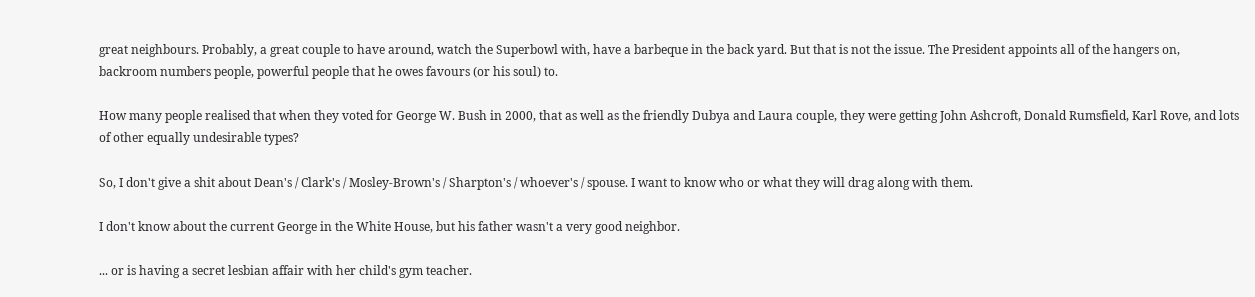great neighbours. Probably, a great couple to have around, watch the Superbowl with, have a barbeque in the back yard. But that is not the issue. The President appoints all of the hangers on, backroom numbers people, powerful people that he owes favours (or his soul) to.

How many people realised that when they voted for George W. Bush in 2000, that as well as the friendly Dubya and Laura couple, they were getting John Ashcroft, Donald Rumsfield, Karl Rove, and lots of other equally undesirable types?

So, I don't give a shit about Dean's / Clark's / Mosley-Brown's / Sharpton's / whoever's / spouse. I want to know who or what they will drag along with them.

I don't know about the current George in the White House, but his father wasn't a very good neighbor.

... or is having a secret lesbian affair with her child's gym teacher.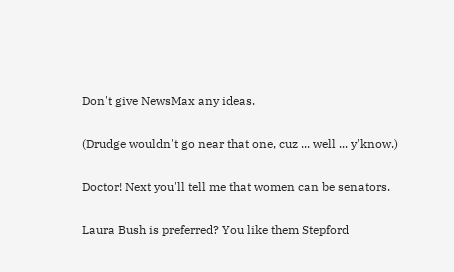Don't give NewsMax any ideas.

(Drudge wouldn't go near that one, cuz ... well ... y'know.)

Doctor! Next you'll tell me that women can be senators.

Laura Bush is preferred? You like them Stepford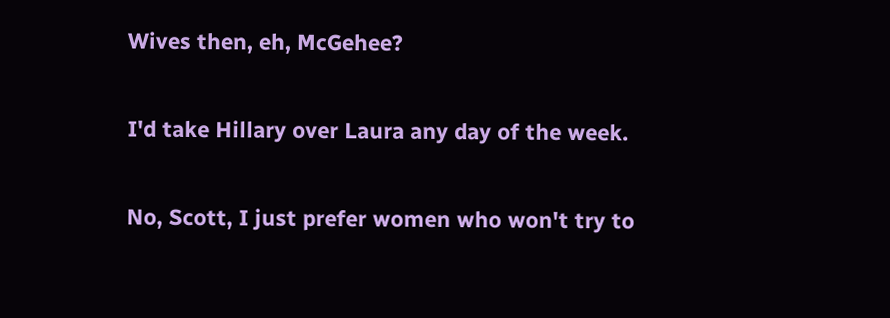Wives then, eh, McGehee?

I'd take Hillary over Laura any day of the week.

No, Scott, I just prefer women who won't try to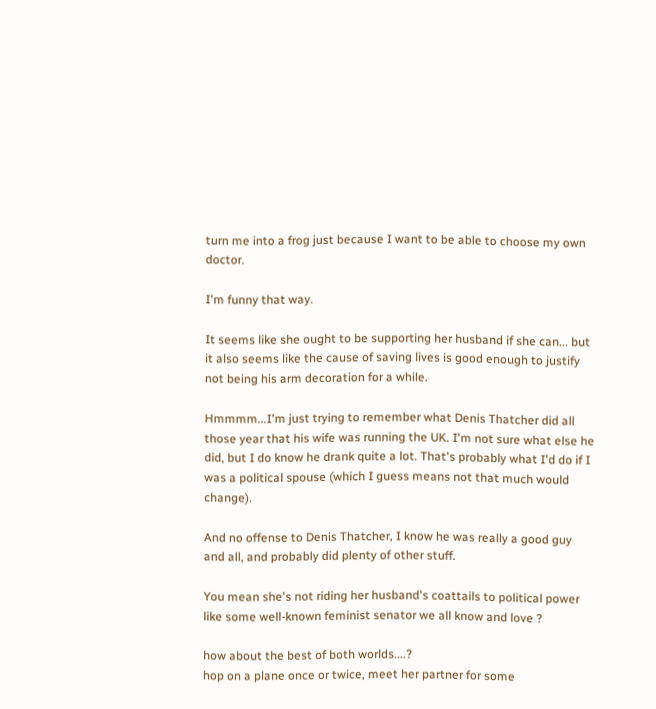turn me into a frog just because I want to be able to choose my own doctor.

I'm funny that way.

It seems like she ought to be supporting her husband if she can... but it also seems like the cause of saving lives is good enough to justify not being his arm decoration for a while.

Hmmmm...I'm just trying to remember what Denis Thatcher did all those year that his wife was running the UK. I'm not sure what else he did, but I do know he drank quite a lot. That's probably what I'd do if I was a political spouse (which I guess means not that much would change).

And no offense to Denis Thatcher, I know he was really a good guy and all, and probably did plenty of other stuff.

You mean she's not riding her husband's coattails to political power like some well-known feminist senator we all know and love ?

how about the best of both worlds....?
hop on a plane once or twice, meet her partner for some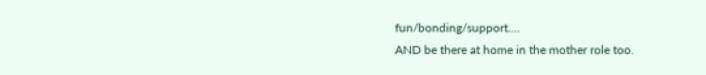fun/bonding/support....
AND be there at home in the mother role too.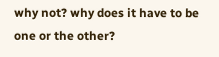why not? why does it have to be one or the other?